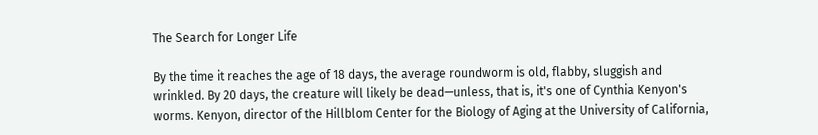The Search for Longer Life

By the time it reaches the age of 18 days, the average roundworm is old, flabby, sluggish and wrinkled. By 20 days, the creature will likely be dead—unless, that is, it's one of Cynthia Kenyon's worms. Kenyon, director of the Hillblom Center for the Biology of Aging at the University of California,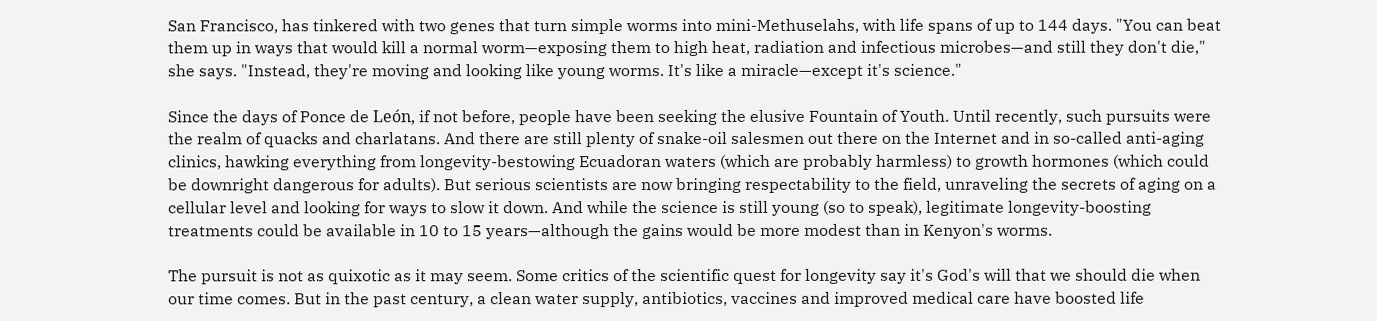San Francisco, has tinkered with two genes that turn simple worms into mini-Methuselahs, with life spans of up to 144 days. "You can beat them up in ways that would kill a normal worm—exposing them to high heat, radiation and infectious microbes—and still they don't die," she says. "Instead, they're moving and looking like young worms. It's like a miracle—except it's science."

Since the days of Ponce de León, if not before, people have been seeking the elusive Fountain of Youth. Until recently, such pursuits were the realm of quacks and charlatans. And there are still plenty of snake-oil salesmen out there on the Internet and in so-called anti-aging clinics, hawking everything from longevity-bestowing Ecuadoran waters (which are probably harmless) to growth hormones (which could be downright dangerous for adults). But serious scientists are now bringing respectability to the field, unraveling the secrets of aging on a cellular level and looking for ways to slow it down. And while the science is still young (so to speak), legitimate longevity-boosting treatments could be available in 10 to 15 years—although the gains would be more modest than in Kenyon's worms.

The pursuit is not as quixotic as it may seem. Some critics of the scientific quest for longevity say it's God's will that we should die when our time comes. But in the past century, a clean water supply, antibiotics, vaccines and improved medical care have boosted life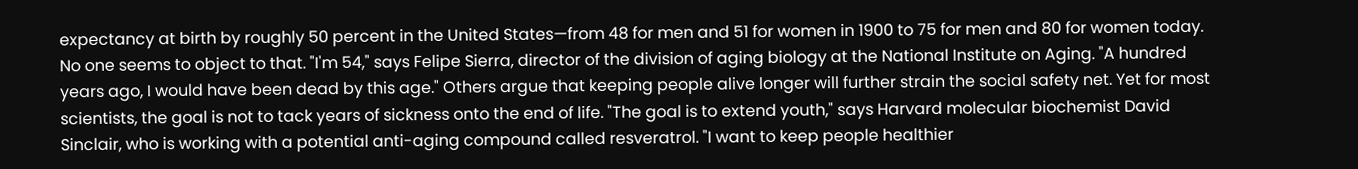expectancy at birth by roughly 50 percent in the United States—from 48 for men and 51 for women in 1900 to 75 for men and 80 for women today. No one seems to object to that. "I'm 54," says Felipe Sierra, director of the division of aging biology at the National Institute on Aging. "A hundred years ago, I would have been dead by this age." Others argue that keeping people alive longer will further strain the social safety net. Yet for most scientists, the goal is not to tack years of sickness onto the end of life. "The goal is to extend youth," says Harvard molecular biochemist David Sinclair, who is working with a potential anti-aging compound called resveratrol. "I want to keep people healthier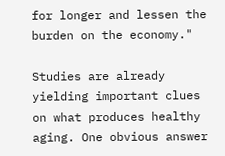for longer and lessen the burden on the economy."

Studies are already yielding important clues on what produces healthy aging. One obvious answer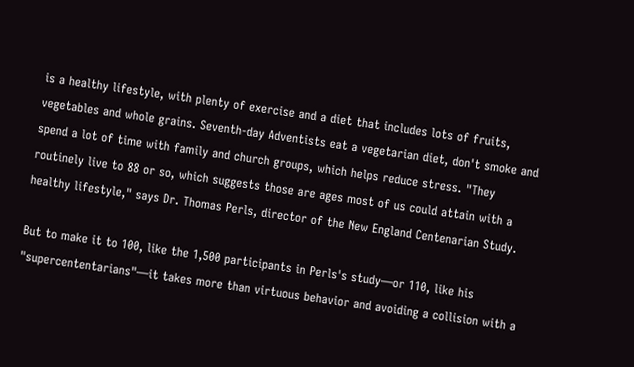is a healthy lifestyle, with plenty of exercise and a diet that includes lots of fruits, vegetables and whole grains. Seventh-day Adventists eat a vegetarian diet, don't smoke and spend a lot of time with family and church groups, which helps reduce stress. "They routinely live to 88 or so, which suggests those are ages most of us could attain with a healthy lifestyle," says Dr. Thomas Perls, director of the New England Centenarian Study.

But to make it to 100, like the 1,500 participants in Perls's study—or 110, like his "supercententarians"—it takes more than virtuous behavior and avoiding a collision with a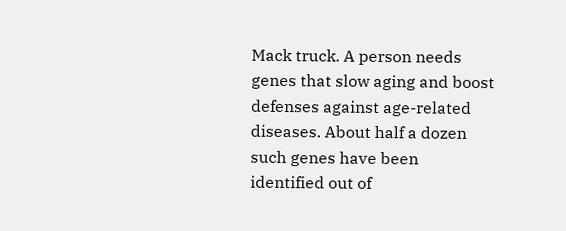Mack truck. A person needs genes that slow aging and boost defenses against age-related diseases. About half a dozen such genes have been identified out of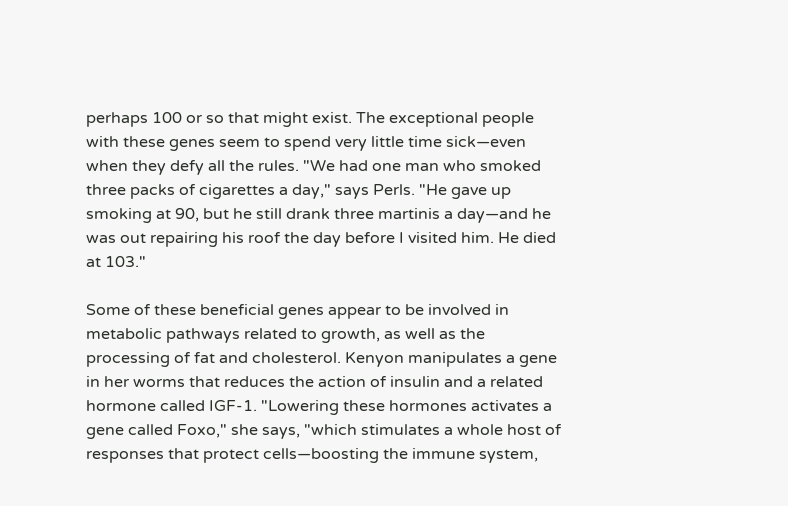perhaps 100 or so that might exist. The exceptional people with these genes seem to spend very little time sick—even when they defy all the rules. "We had one man who smoked three packs of cigarettes a day," says Perls. "He gave up smoking at 90, but he still drank three martinis a day—and he was out repairing his roof the day before I visited him. He died at 103."

Some of these beneficial genes appear to be involved in metabolic pathways related to growth, as well as the processing of fat and cholesterol. Kenyon manipulates a gene in her worms that reduces the action of insulin and a related hormone called IGF-1. "Lowering these hormones activates a gene called Foxo," she says, "which stimulates a whole host of responses that protect cells—boosting the immune system,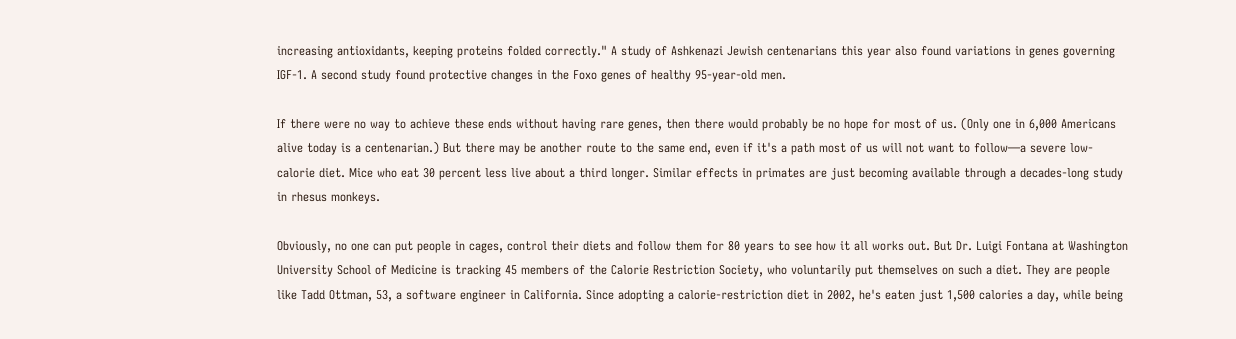increasing antioxidants, keeping proteins folded correctly." A study of Ashkenazi Jewish centenarians this year also found variations in genes governing IGF-1. A second study found protective changes in the Foxo genes of healthy 95-year-old men.

If there were no way to achieve these ends without having rare genes, then there would probably be no hope for most of us. (Only one in 6,000 Americans alive today is a centenarian.) But there may be another route to the same end, even if it's a path most of us will not want to follow—a severe low-calorie diet. Mice who eat 30 percent less live about a third longer. Similar effects in primates are just becoming available through a decades-long study in rhesus monkeys.

Obviously, no one can put people in cages, control their diets and follow them for 80 years to see how it all works out. But Dr. Luigi Fontana at Washington University School of Medicine is tracking 45 members of the Calorie Restriction Society, who voluntarily put themselves on such a diet. They are people like Tadd Ottman, 53, a software engineer in California. Since adopting a calorie-restriction diet in 2002, he's eaten just 1,500 calories a day, while being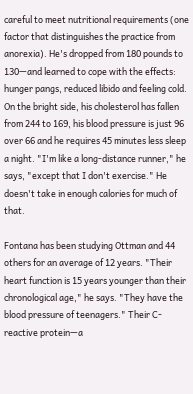careful to meet nutritional requirements (one factor that distinguishes the practice from anorexia). He's dropped from 180 pounds to 130—and learned to cope with the effects: hunger pangs, reduced libido and feeling cold. On the bright side, his cholesterol has fallen from 244 to 169, his blood pressure is just 96 over 66 and he requires 45 minutes less sleep a night. "I'm like a long-distance runner," he says, "except that I don't exercise." He doesn't take in enough calories for much of that.

Fontana has been studying Ottman and 44 others for an average of 12 years. "Their heart function is 15 years younger than their chronological age," he says. "They have the blood pressure of teenagers." Their C-reactive protein—a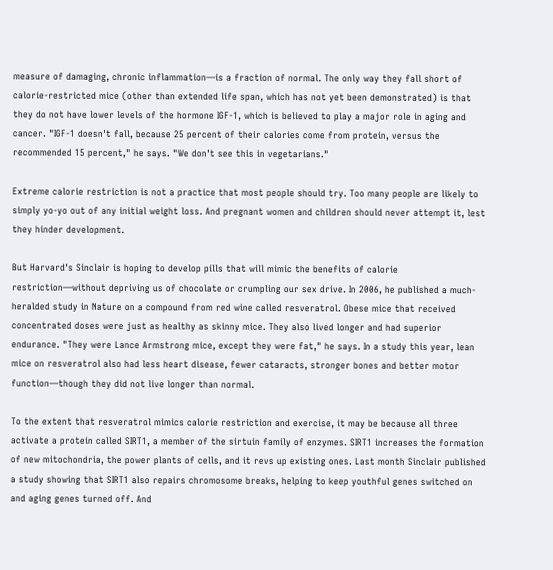measure of damaging, chronic inflammation—is a fraction of normal. The only way they fall short of calorie-restricted mice (other than extended life span, which has not yet been demonstrated) is that they do not have lower levels of the hormone IGF-1, which is believed to play a major role in aging and cancer. "IGF-1 doesn't fall, because 25 percent of their calories come from protein, versus the recommended 15 percent," he says. "We don't see this in vegetarians."

Extreme calorie restriction is not a practice that most people should try. Too many people are likely to simply yo-yo out of any initial weight loss. And pregnant women and children should never attempt it, lest they hinder development.

But Harvard's Sinclair is hoping to develop pills that will mimic the benefits of calorie restriction—without depriving us of chocolate or crumpling our sex drive. In 2006, he published a much-heralded study in Nature on a compound from red wine called resveratrol. Obese mice that received concentrated doses were just as healthy as skinny mice. They also lived longer and had superior endurance. "They were Lance Armstrong mice, except they were fat," he says. In a study this year, lean mice on resveratrol also had less heart disease, fewer cataracts, stronger bones and better motor function—though they did not live longer than normal.

To the extent that resveratrol mimics calorie restriction and exercise, it may be because all three activate a protein called SIRT1, a member of the sirtuin family of enzymes. SIRT1 increases the formation of new mitochondria, the power plants of cells, and it revs up existing ones. Last month Sinclair published a study showing that SIRT1 also repairs chromosome breaks, helping to keep youthful genes switched on and aging genes turned off. And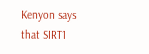Kenyon says that SIRT1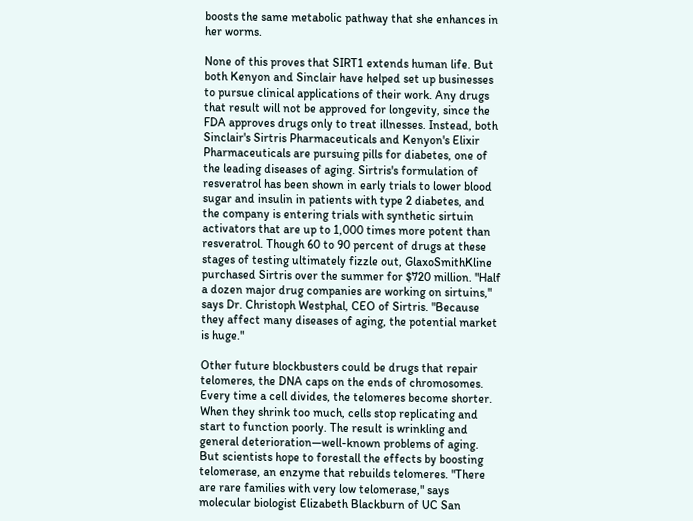boosts the same metabolic pathway that she enhances in her worms.

None of this proves that SIRT1 extends human life. But both Kenyon and Sinclair have helped set up businesses to pursue clinical applications of their work. Any drugs that result will not be approved for longevity, since the FDA approves drugs only to treat illnesses. Instead, both Sinclair's Sirtris Pharmaceuticals and Kenyon's Elixir Pharmaceuticals are pursuing pills for diabetes, one of the leading diseases of aging. Sirtris's formulation of resveratrol has been shown in early trials to lower blood sugar and insulin in patients with type 2 diabetes, and the company is entering trials with synthetic sirtuin activators that are up to 1,000 times more potent than resveratrol. Though 60 to 90 percent of drugs at these stages of testing ultimately fizzle out, GlaxoSmithKline purchased Sirtris over the summer for $720 million. "Half a dozen major drug companies are working on sirtuins," says Dr. Christoph Westphal, CEO of Sirtris. "Because they affect many diseases of aging, the potential market is huge."

Other future blockbusters could be drugs that repair telomeres, the DNA caps on the ends of chromosomes. Every time a cell divides, the telomeres become shorter. When they shrink too much, cells stop replicating and start to function poorly. The result is wrinkling and general deterioration—well-known problems of aging. But scientists hope to forestall the effects by boosting telomerase, an enzyme that rebuilds telomeres. "There are rare families with very low telomerase," says molecular biologist Elizabeth Blackburn of UC San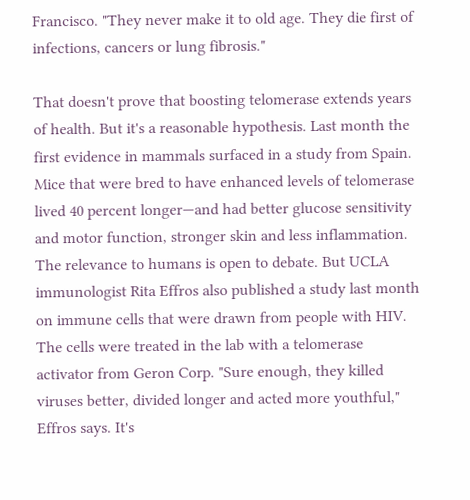Francisco. "They never make it to old age. They die first of infections, cancers or lung fibrosis."

That doesn't prove that boosting telomerase extends years of health. But it's a reasonable hypothesis. Last month the first evidence in mammals surfaced in a study from Spain. Mice that were bred to have enhanced levels of telomerase lived 40 percent longer—and had better glucose sensitivity and motor function, stronger skin and less inflammation. The relevance to humans is open to debate. But UCLA immunologist Rita Effros also published a study last month on immune cells that were drawn from people with HIV. The cells were treated in the lab with a telomerase activator from Geron Corp. "Sure enough, they killed viruses better, divided longer and acted more youthful," Effros says. It's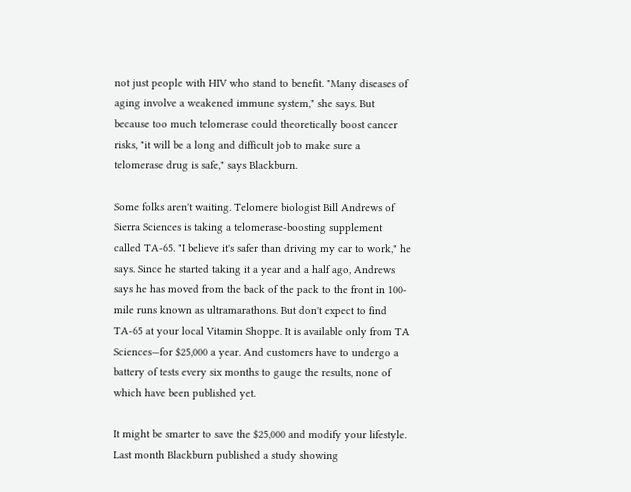not just people with HIV who stand to benefit. "Many diseases of aging involve a weakened immune system," she says. But because too much telomerase could theoretically boost cancer risks, "it will be a long and difficult job to make sure a telomerase drug is safe," says Blackburn.

Some folks aren't waiting. Telomere biologist Bill Andrews of Sierra Sciences is taking a telomerase-boosting supplement called TA-65. "I believe it's safer than driving my car to work," he says. Since he started taking it a year and a half ago, Andrews says he has moved from the back of the pack to the front in 100-mile runs known as ultramarathons. But don't expect to find TA-65 at your local Vitamin Shoppe. It is available only from TA Sciences—for $25,000 a year. And customers have to undergo a battery of tests every six months to gauge the results, none of which have been published yet.

It might be smarter to save the $25,000 and modify your lifestyle. Last month Blackburn published a study showing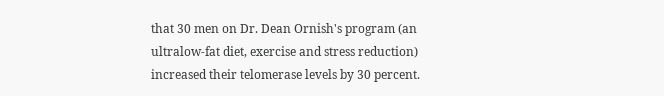that 30 men on Dr. Dean Ornish's program (an ultralow-fat diet, exercise and stress reduction) increased their telomerase levels by 30 percent.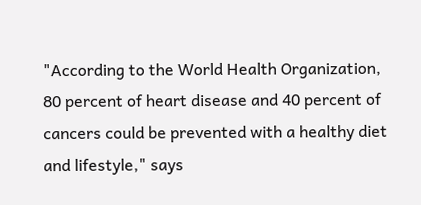"According to the World Health Organization, 80 percent of heart disease and 40 percent of cancers could be prevented with a healthy diet and lifestyle," says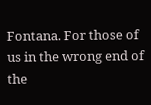Fontana. For those of us in the wrong end of the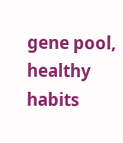gene pool, healthy habits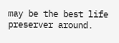may be the best life preserver around.